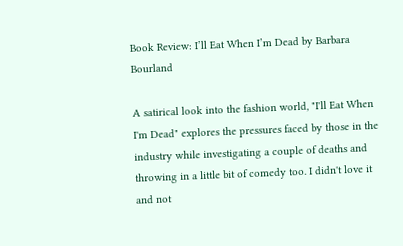Book Review: I’ll Eat When I’m Dead by Barbara Bourland

A satirical look into the fashion world, "I'll Eat When I'm Dead" explores the pressures faced by those in the industry while investigating a couple of deaths and throwing in a little bit of comedy too. I didn't love it and not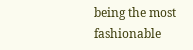being the most fashionable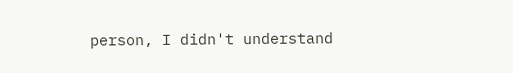person, I didn't understand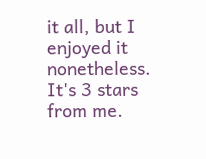it all, but I enjoyed it nonetheless. It's 3 stars from me.